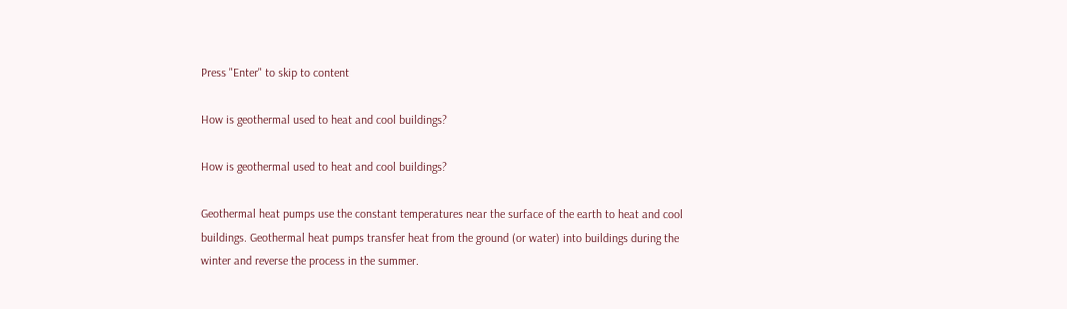Press "Enter" to skip to content

How is geothermal used to heat and cool buildings?

How is geothermal used to heat and cool buildings?

Geothermal heat pumps use the constant temperatures near the surface of the earth to heat and cool buildings. Geothermal heat pumps transfer heat from the ground (or water) into buildings during the winter and reverse the process in the summer.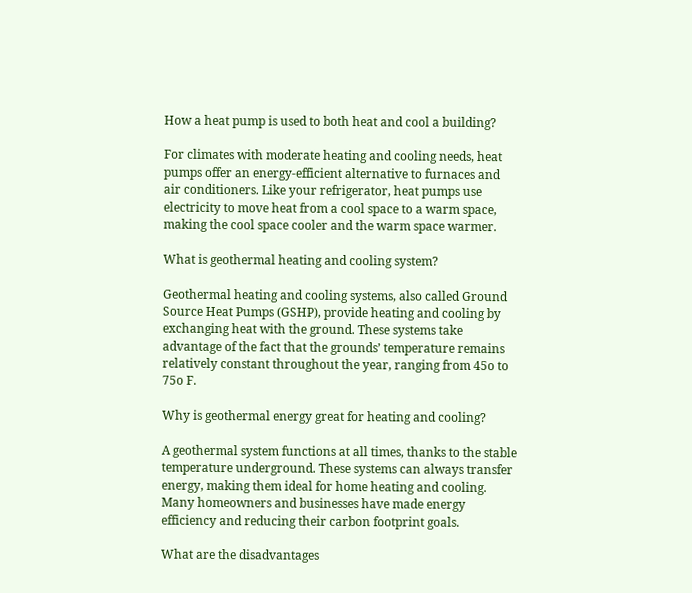How a heat pump is used to both heat and cool a building?

For climates with moderate heating and cooling needs, heat pumps offer an energy-efficient alternative to furnaces and air conditioners. Like your refrigerator, heat pumps use electricity to move heat from a cool space to a warm space, making the cool space cooler and the warm space warmer.

What is geothermal heating and cooling system?

Geothermal heating and cooling systems, also called Ground Source Heat Pumps (GSHP), provide heating and cooling by exchanging heat with the ground. These systems take advantage of the fact that the grounds’ temperature remains relatively constant throughout the year, ranging from 45o to 75o F.

Why is geothermal energy great for heating and cooling?

A geothermal system functions at all times, thanks to the stable temperature underground. These systems can always transfer energy, making them ideal for home heating and cooling. Many homeowners and businesses have made energy efficiency and reducing their carbon footprint goals.

What are the disadvantages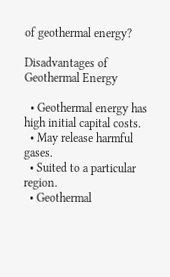of geothermal energy?

Disadvantages of Geothermal Energy

  • Geothermal energy has high initial capital costs.
  • May release harmful gases.
  • Suited to a particular region.
  • Geothermal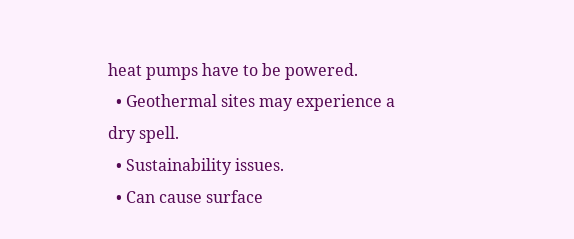heat pumps have to be powered.
  • Geothermal sites may experience a dry spell.
  • Sustainability issues.
  • Can cause surface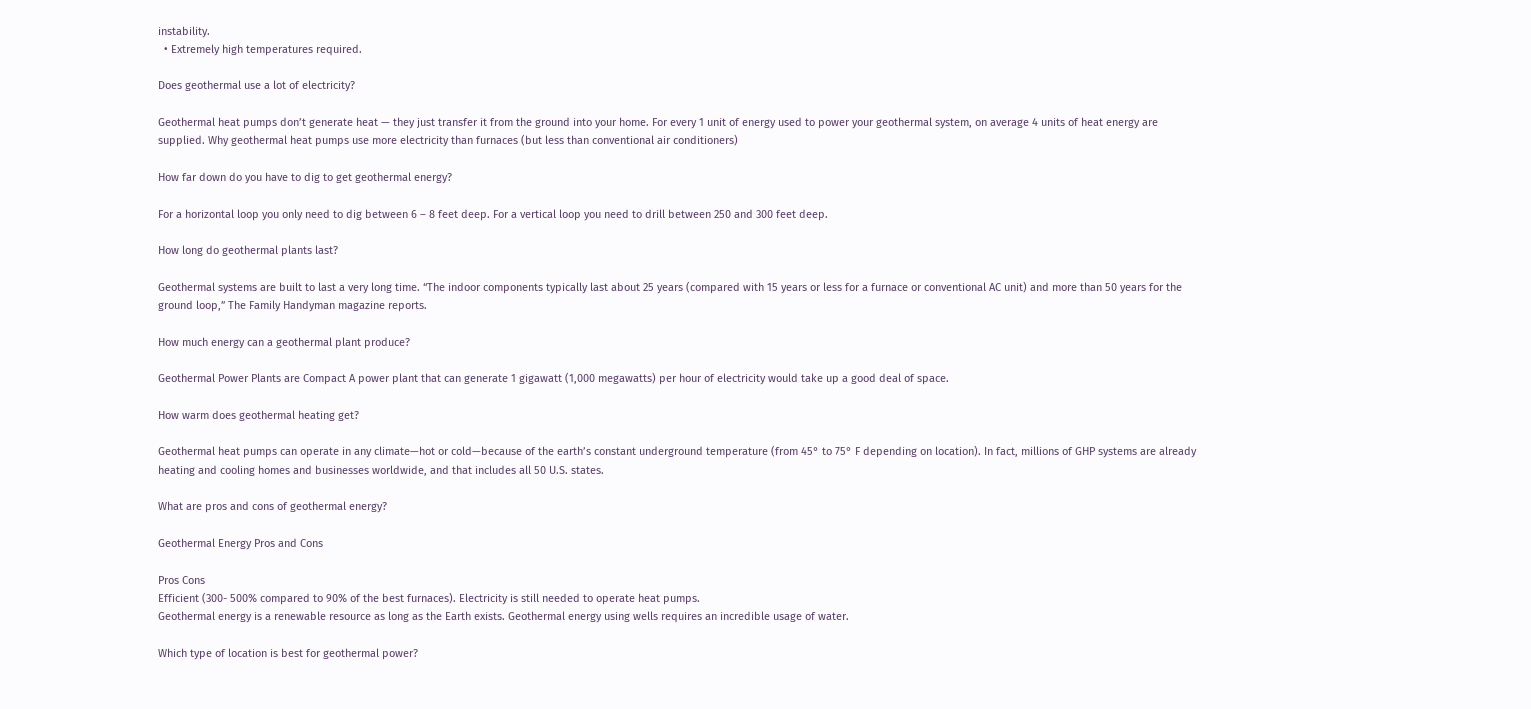instability.
  • Extremely high temperatures required.

Does geothermal use a lot of electricity?

Geothermal heat pumps don’t generate heat — they just transfer it from the ground into your home. For every 1 unit of energy used to power your geothermal system, on average 4 units of heat energy are supplied. Why geothermal heat pumps use more electricity than furnaces (but less than conventional air conditioners)

How far down do you have to dig to get geothermal energy?

For a horizontal loop you only need to dig between 6 – 8 feet deep. For a vertical loop you need to drill between 250 and 300 feet deep.

How long do geothermal plants last?

Geothermal systems are built to last a very long time. “The indoor components typically last about 25 years (compared with 15 years or less for a furnace or conventional AC unit) and more than 50 years for the ground loop,” The Family Handyman magazine reports.

How much energy can a geothermal plant produce?

Geothermal Power Plants are Compact A power plant that can generate 1 gigawatt (1,000 megawatts) per hour of electricity would take up a good deal of space.

How warm does geothermal heating get?

Geothermal heat pumps can operate in any climate—hot or cold—because of the earth’s constant underground temperature (from 45° to 75° F depending on location). In fact, millions of GHP systems are already heating and cooling homes and businesses worldwide, and that includes all 50 U.S. states.

What are pros and cons of geothermal energy?

Geothermal Energy Pros and Cons

Pros Cons
Efficient (300- 500% compared to 90% of the best furnaces). Electricity is still needed to operate heat pumps.
Geothermal energy is a renewable resource as long as the Earth exists. Geothermal energy using wells requires an incredible usage of water.

Which type of location is best for geothermal power?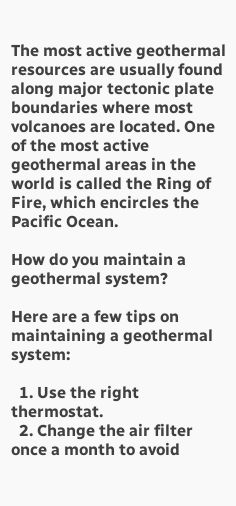The most active geothermal resources are usually found along major tectonic plate boundaries where most volcanoes are located. One of the most active geothermal areas in the world is called the Ring of Fire, which encircles the Pacific Ocean.

How do you maintain a geothermal system?

Here are a few tips on maintaining a geothermal system:

  1. Use the right thermostat.
  2. Change the air filter once a month to avoid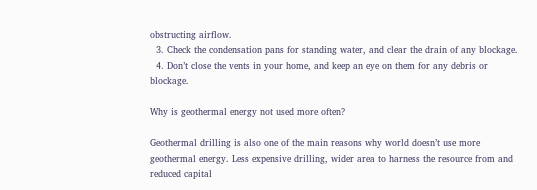obstructing airflow.
  3. Check the condensation pans for standing water, and clear the drain of any blockage.
  4. Don’t close the vents in your home, and keep an eye on them for any debris or blockage.

Why is geothermal energy not used more often?

Geothermal drilling is also one of the main reasons why world doesn’t use more geothermal energy. Less expensive drilling, wider area to harness the resource from and reduced capital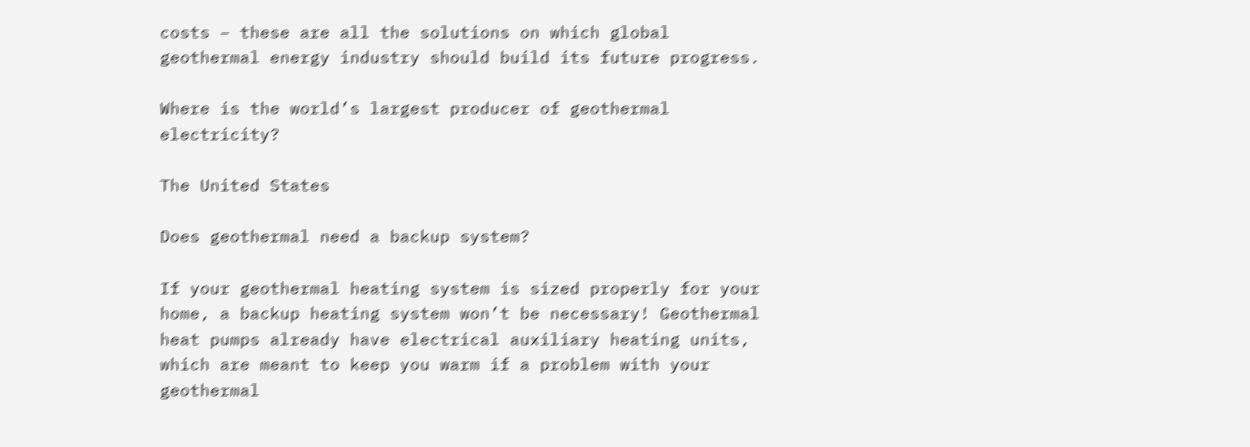costs – these are all the solutions on which global geothermal energy industry should build its future progress.

Where is the world’s largest producer of geothermal electricity?

The United States

Does geothermal need a backup system?

If your geothermal heating system is sized properly for your home, a backup heating system won’t be necessary! Geothermal heat pumps already have electrical auxiliary heating units, which are meant to keep you warm if a problem with your geothermal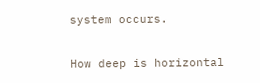system occurs.

How deep is horizontal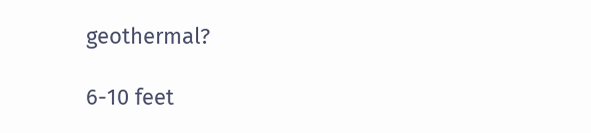geothermal?

6-10 feet